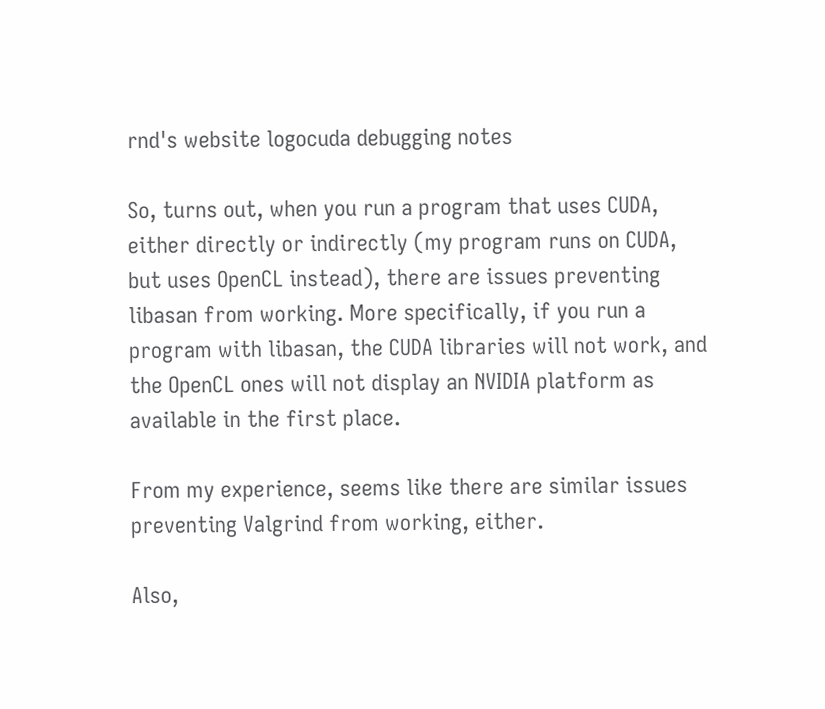rnd's website logocuda debugging notes

So, turns out, when you run a program that uses CUDA, either directly or indirectly (my program runs on CUDA, but uses OpenCL instead), there are issues preventing libasan from working. More specifically, if you run a program with libasan, the CUDA libraries will not work, and the OpenCL ones will not display an NVIDIA platform as available in the first place.

From my experience, seems like there are similar issues preventing Valgrind from working, either.

Also,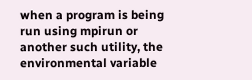when a program is being run using mpirun or another such utility, the environmental variable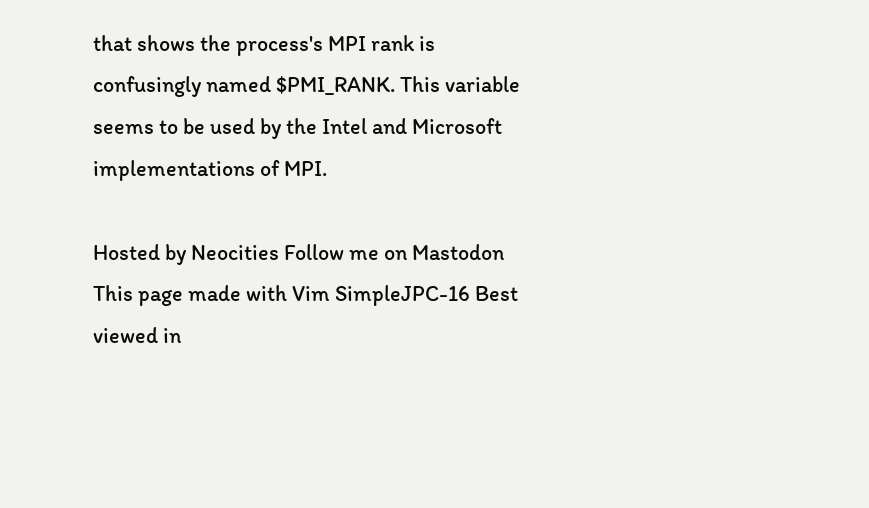that shows the process's MPI rank is confusingly named $PMI_RANK. This variable seems to be used by the Intel and Microsoft implementations of MPI.

Hosted by Neocities Follow me on Mastodon This page made with Vim SimpleJPC-16 Best viewed in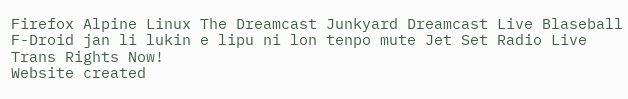Firefox Alpine Linux The Dreamcast Junkyard Dreamcast Live Blaseball F-Droid jan li lukin e lipu ni lon tenpo mute Jet Set Radio Live Trans Rights Now!
Website created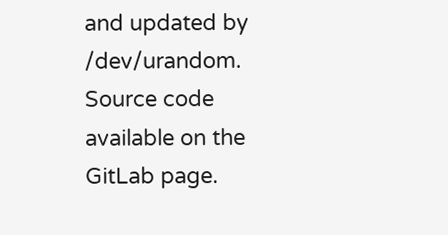and updated by /dev/urandom. Source code available on the GitLab page.